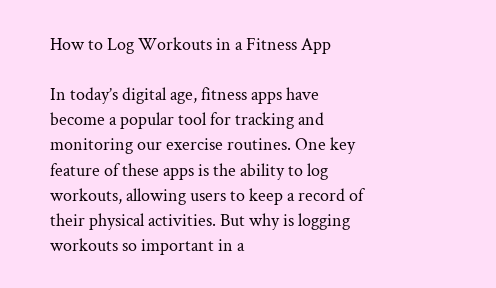How to Log Workouts in a Fitness App

In today’s digital age, fitness apps have become a popular tool for tracking and monitoring our exercise routines. One key feature of these apps is the ability to log workouts, allowing users to keep a record of their physical activities. But why is logging workouts so important in a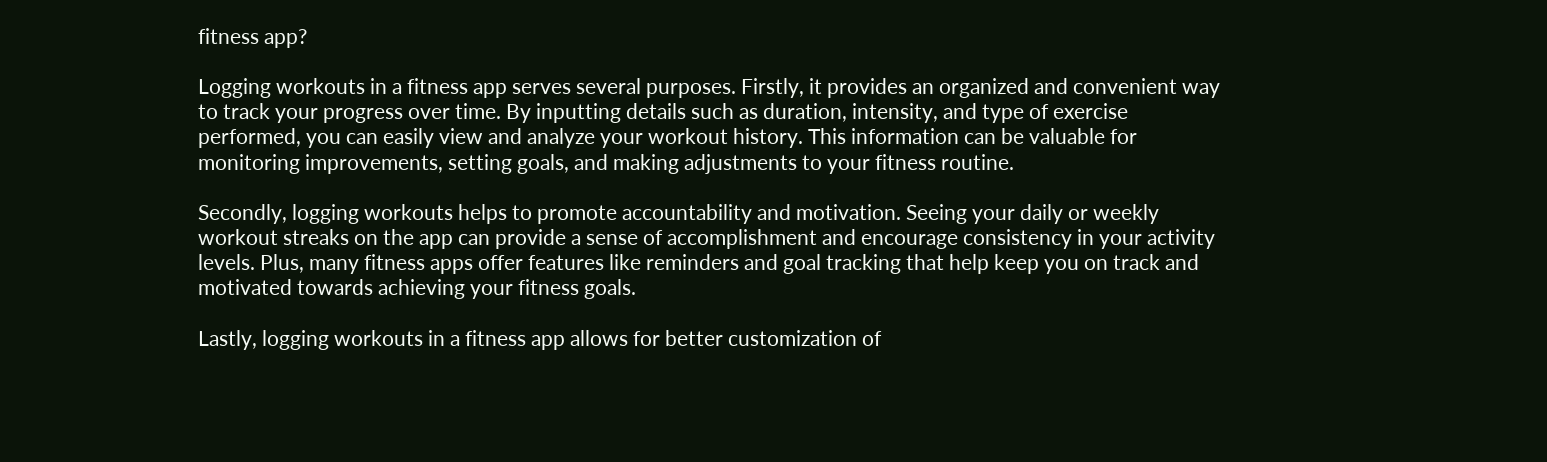fitness app?

Logging workouts in a fitness app serves several purposes. Firstly, it provides an organized and convenient way to track your progress over time. By inputting details such as duration, intensity, and type of exercise performed, you can easily view and analyze your workout history. This information can be valuable for monitoring improvements, setting goals, and making adjustments to your fitness routine.

Secondly, logging workouts helps to promote accountability and motivation. Seeing your daily or weekly workout streaks on the app can provide a sense of accomplishment and encourage consistency in your activity levels. Plus, many fitness apps offer features like reminders and goal tracking that help keep you on track and motivated towards achieving your fitness goals.

Lastly, logging workouts in a fitness app allows for better customization of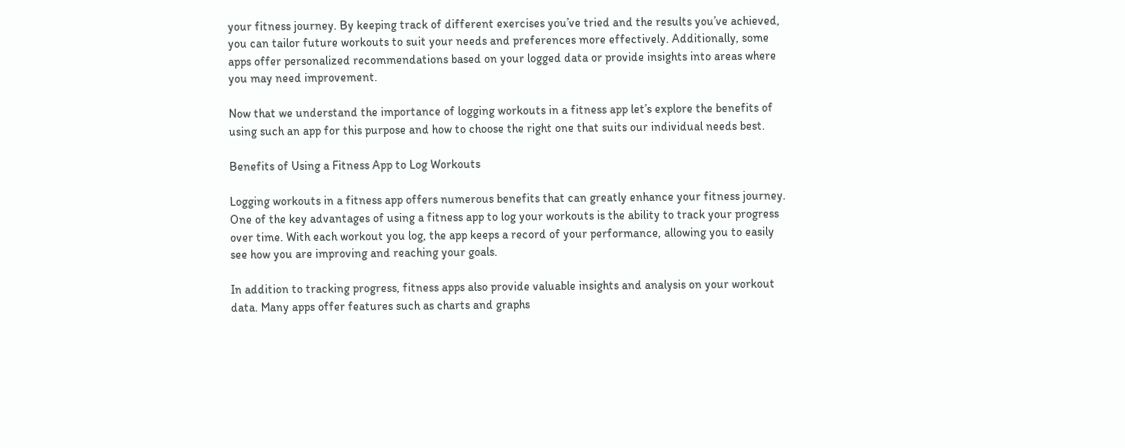your fitness journey. By keeping track of different exercises you’ve tried and the results you’ve achieved, you can tailor future workouts to suit your needs and preferences more effectively. Additionally, some apps offer personalized recommendations based on your logged data or provide insights into areas where you may need improvement.

Now that we understand the importance of logging workouts in a fitness app let’s explore the benefits of using such an app for this purpose and how to choose the right one that suits our individual needs best.

Benefits of Using a Fitness App to Log Workouts

Logging workouts in a fitness app offers numerous benefits that can greatly enhance your fitness journey. One of the key advantages of using a fitness app to log your workouts is the ability to track your progress over time. With each workout you log, the app keeps a record of your performance, allowing you to easily see how you are improving and reaching your goals.

In addition to tracking progress, fitness apps also provide valuable insights and analysis on your workout data. Many apps offer features such as charts and graphs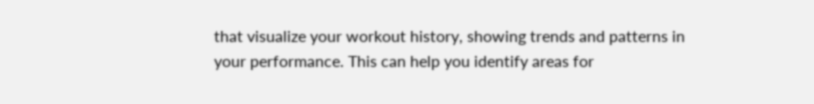that visualize your workout history, showing trends and patterns in your performance. This can help you identify areas for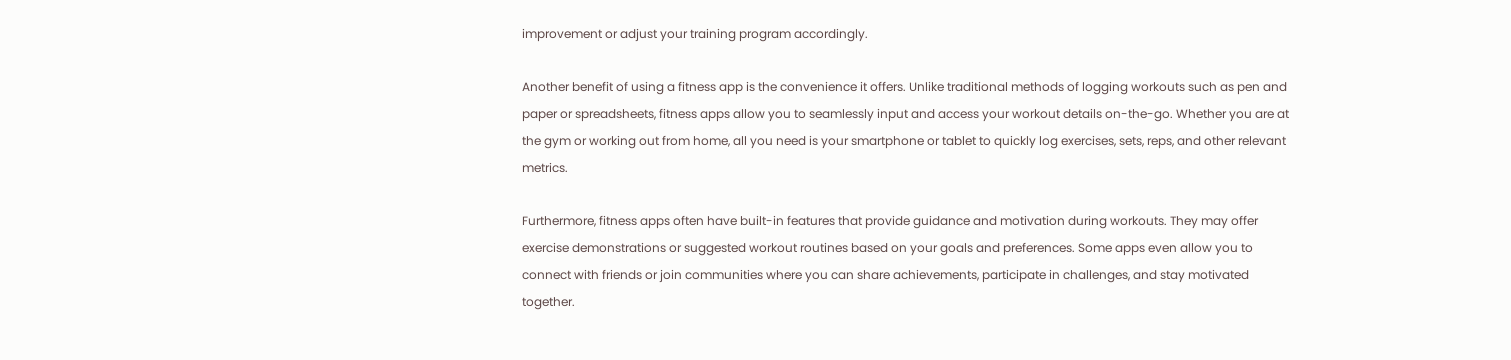improvement or adjust your training program accordingly.

Another benefit of using a fitness app is the convenience it offers. Unlike traditional methods of logging workouts such as pen and paper or spreadsheets, fitness apps allow you to seamlessly input and access your workout details on-the-go. Whether you are at the gym or working out from home, all you need is your smartphone or tablet to quickly log exercises, sets, reps, and other relevant metrics.

Furthermore, fitness apps often have built-in features that provide guidance and motivation during workouts. They may offer exercise demonstrations or suggested workout routines based on your goals and preferences. Some apps even allow you to connect with friends or join communities where you can share achievements, participate in challenges, and stay motivated together.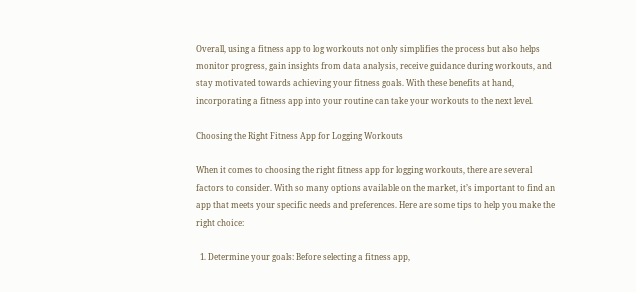Overall, using a fitness app to log workouts not only simplifies the process but also helps monitor progress, gain insights from data analysis, receive guidance during workouts, and stay motivated towards achieving your fitness goals. With these benefits at hand, incorporating a fitness app into your routine can take your workouts to the next level.

Choosing the Right Fitness App for Logging Workouts

When it comes to choosing the right fitness app for logging workouts, there are several factors to consider. With so many options available on the market, it’s important to find an app that meets your specific needs and preferences. Here are some tips to help you make the right choice:

  1. Determine your goals: Before selecting a fitness app,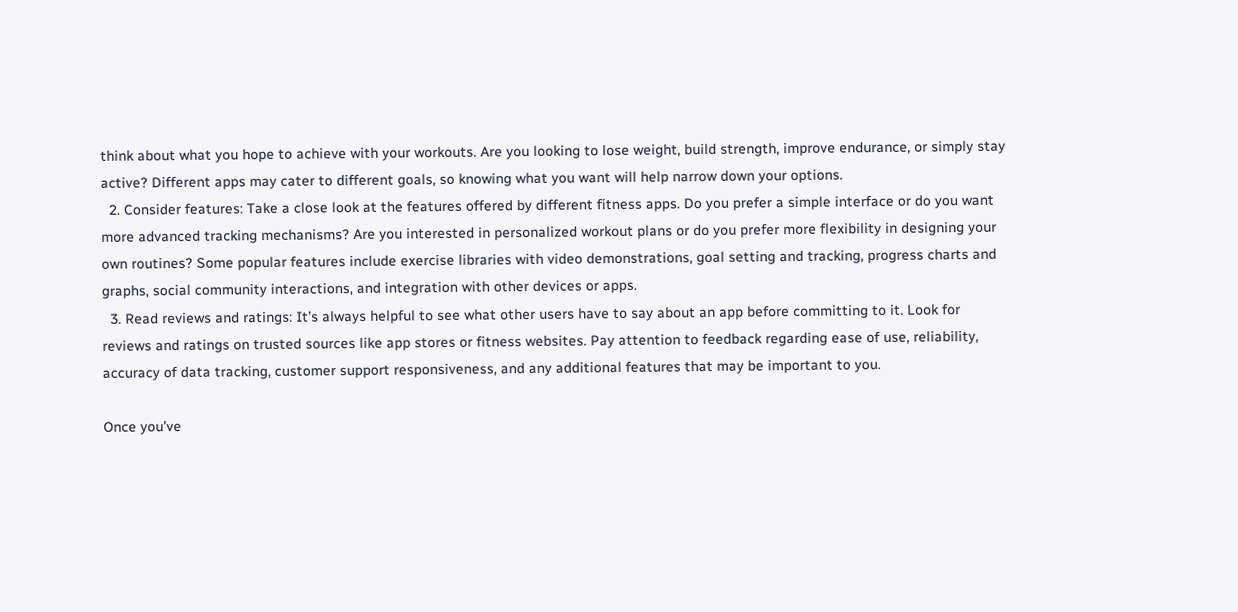think about what you hope to achieve with your workouts. Are you looking to lose weight, build strength, improve endurance, or simply stay active? Different apps may cater to different goals, so knowing what you want will help narrow down your options.
  2. Consider features: Take a close look at the features offered by different fitness apps. Do you prefer a simple interface or do you want more advanced tracking mechanisms? Are you interested in personalized workout plans or do you prefer more flexibility in designing your own routines? Some popular features include exercise libraries with video demonstrations, goal setting and tracking, progress charts and graphs, social community interactions, and integration with other devices or apps.
  3. Read reviews and ratings: It’s always helpful to see what other users have to say about an app before committing to it. Look for reviews and ratings on trusted sources like app stores or fitness websites. Pay attention to feedback regarding ease of use, reliability, accuracy of data tracking, customer support responsiveness, and any additional features that may be important to you.

Once you’ve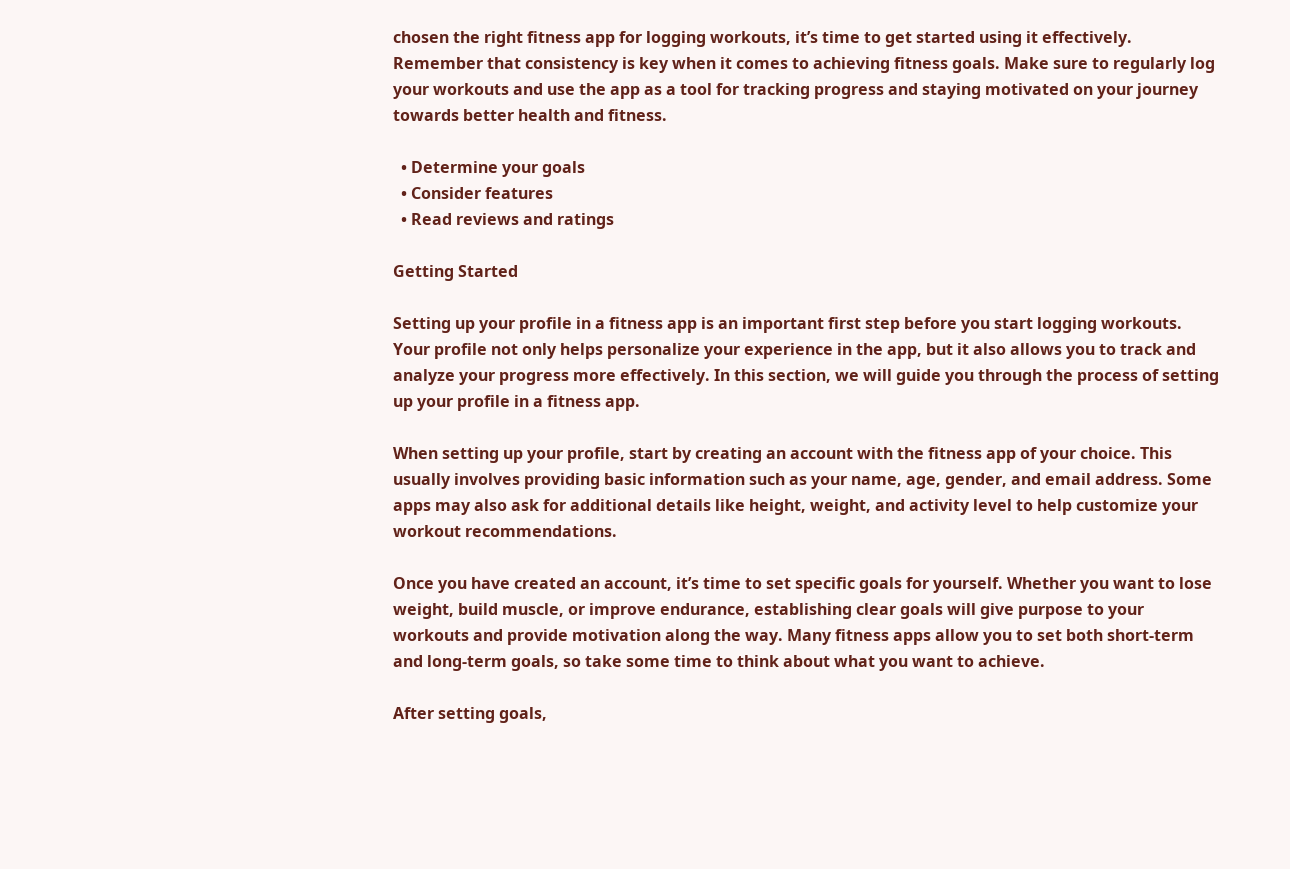chosen the right fitness app for logging workouts, it’s time to get started using it effectively. Remember that consistency is key when it comes to achieving fitness goals. Make sure to regularly log your workouts and use the app as a tool for tracking progress and staying motivated on your journey towards better health and fitness.

  • Determine your goals
  • Consider features
  • Read reviews and ratings

Getting Started

Setting up your profile in a fitness app is an important first step before you start logging workouts. Your profile not only helps personalize your experience in the app, but it also allows you to track and analyze your progress more effectively. In this section, we will guide you through the process of setting up your profile in a fitness app.

When setting up your profile, start by creating an account with the fitness app of your choice. This usually involves providing basic information such as your name, age, gender, and email address. Some apps may also ask for additional details like height, weight, and activity level to help customize your workout recommendations.

Once you have created an account, it’s time to set specific goals for yourself. Whether you want to lose weight, build muscle, or improve endurance, establishing clear goals will give purpose to your workouts and provide motivation along the way. Many fitness apps allow you to set both short-term and long-term goals, so take some time to think about what you want to achieve.

After setting goals,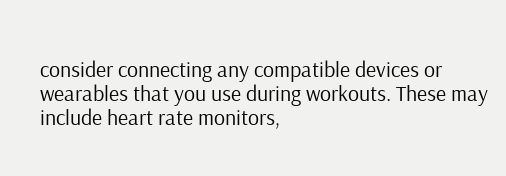consider connecting any compatible devices or wearables that you use during workouts. These may include heart rate monitors,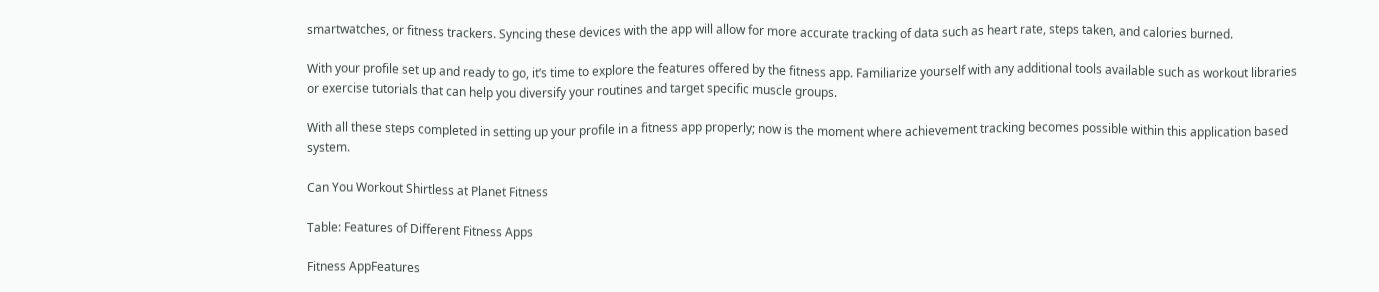smartwatches, or fitness trackers. Syncing these devices with the app will allow for more accurate tracking of data such as heart rate, steps taken, and calories burned.

With your profile set up and ready to go, it’s time to explore the features offered by the fitness app. Familiarize yourself with any additional tools available such as workout libraries or exercise tutorials that can help you diversify your routines and target specific muscle groups.

With all these steps completed in setting up your profile in a fitness app properly; now is the moment where achievement tracking becomes possible within this application based system.

Can You Workout Shirtless at Planet Fitness

Table: Features of Different Fitness Apps

Fitness AppFeatures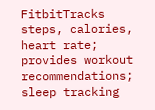FitbitTracks steps, calories, heart rate; provides workout recommendations; sleep tracking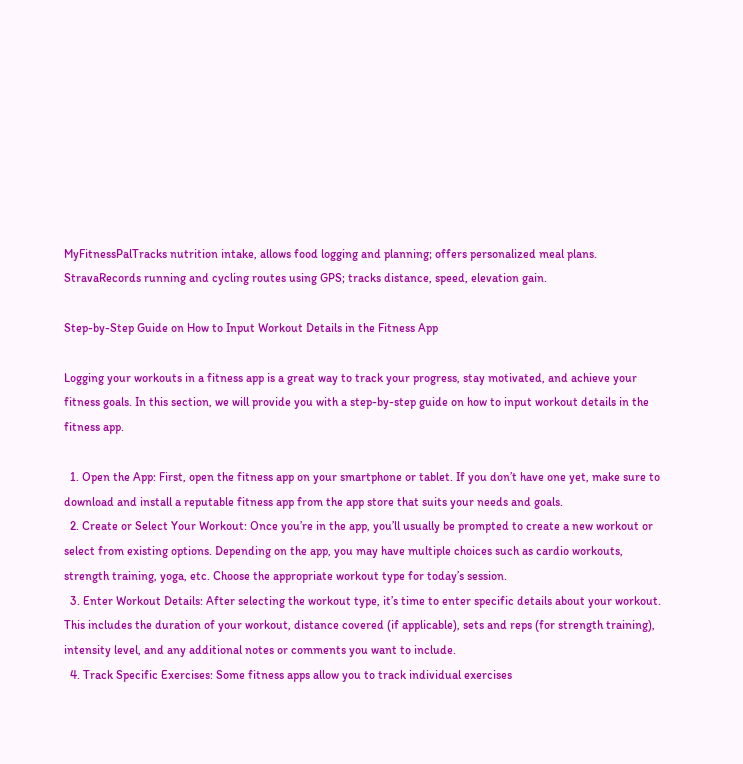MyFitnessPalTracks nutrition intake, allows food logging and planning; offers personalized meal plans.
StravaRecords running and cycling routes using GPS; tracks distance, speed, elevation gain.

Step-by-Step Guide on How to Input Workout Details in the Fitness App

Logging your workouts in a fitness app is a great way to track your progress, stay motivated, and achieve your fitness goals. In this section, we will provide you with a step-by-step guide on how to input workout details in the fitness app.

  1. Open the App: First, open the fitness app on your smartphone or tablet. If you don’t have one yet, make sure to download and install a reputable fitness app from the app store that suits your needs and goals.
  2. Create or Select Your Workout: Once you’re in the app, you’ll usually be prompted to create a new workout or select from existing options. Depending on the app, you may have multiple choices such as cardio workouts, strength training, yoga, etc. Choose the appropriate workout type for today’s session.
  3. Enter Workout Details: After selecting the workout type, it’s time to enter specific details about your workout. This includes the duration of your workout, distance covered (if applicable), sets and reps (for strength training), intensity level, and any additional notes or comments you want to include.
  4. Track Specific Exercises: Some fitness apps allow you to track individual exercises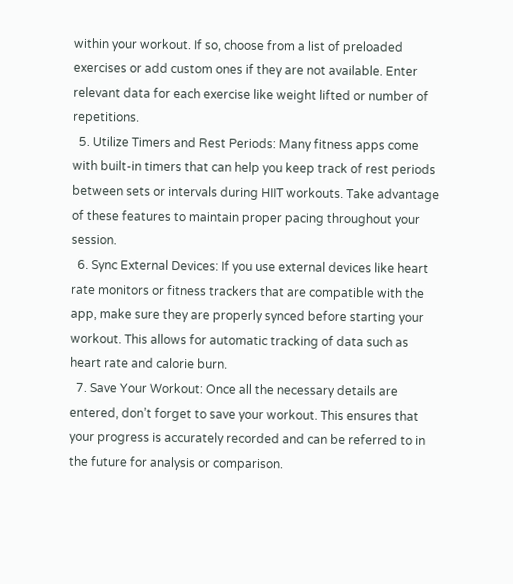within your workout. If so, choose from a list of preloaded exercises or add custom ones if they are not available. Enter relevant data for each exercise like weight lifted or number of repetitions.
  5. Utilize Timers and Rest Periods: Many fitness apps come with built-in timers that can help you keep track of rest periods between sets or intervals during HIIT workouts. Take advantage of these features to maintain proper pacing throughout your session.
  6. Sync External Devices: If you use external devices like heart rate monitors or fitness trackers that are compatible with the app, make sure they are properly synced before starting your workout. This allows for automatic tracking of data such as heart rate and calorie burn.
  7. Save Your Workout: Once all the necessary details are entered, don’t forget to save your workout. This ensures that your progress is accurately recorded and can be referred to in the future for analysis or comparison.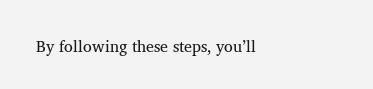By following these steps, you’ll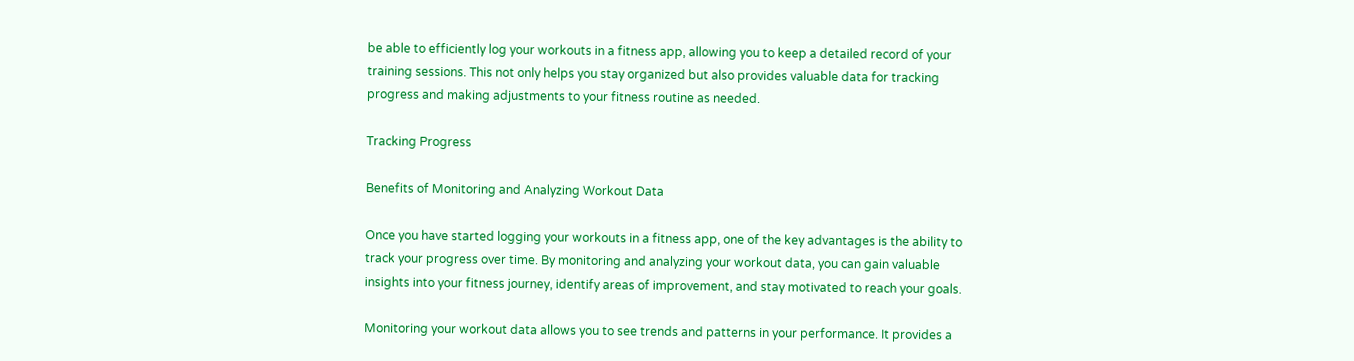be able to efficiently log your workouts in a fitness app, allowing you to keep a detailed record of your training sessions. This not only helps you stay organized but also provides valuable data for tracking progress and making adjustments to your fitness routine as needed.

Tracking Progress

Benefits of Monitoring and Analyzing Workout Data

Once you have started logging your workouts in a fitness app, one of the key advantages is the ability to track your progress over time. By monitoring and analyzing your workout data, you can gain valuable insights into your fitness journey, identify areas of improvement, and stay motivated to reach your goals.

Monitoring your workout data allows you to see trends and patterns in your performance. It provides a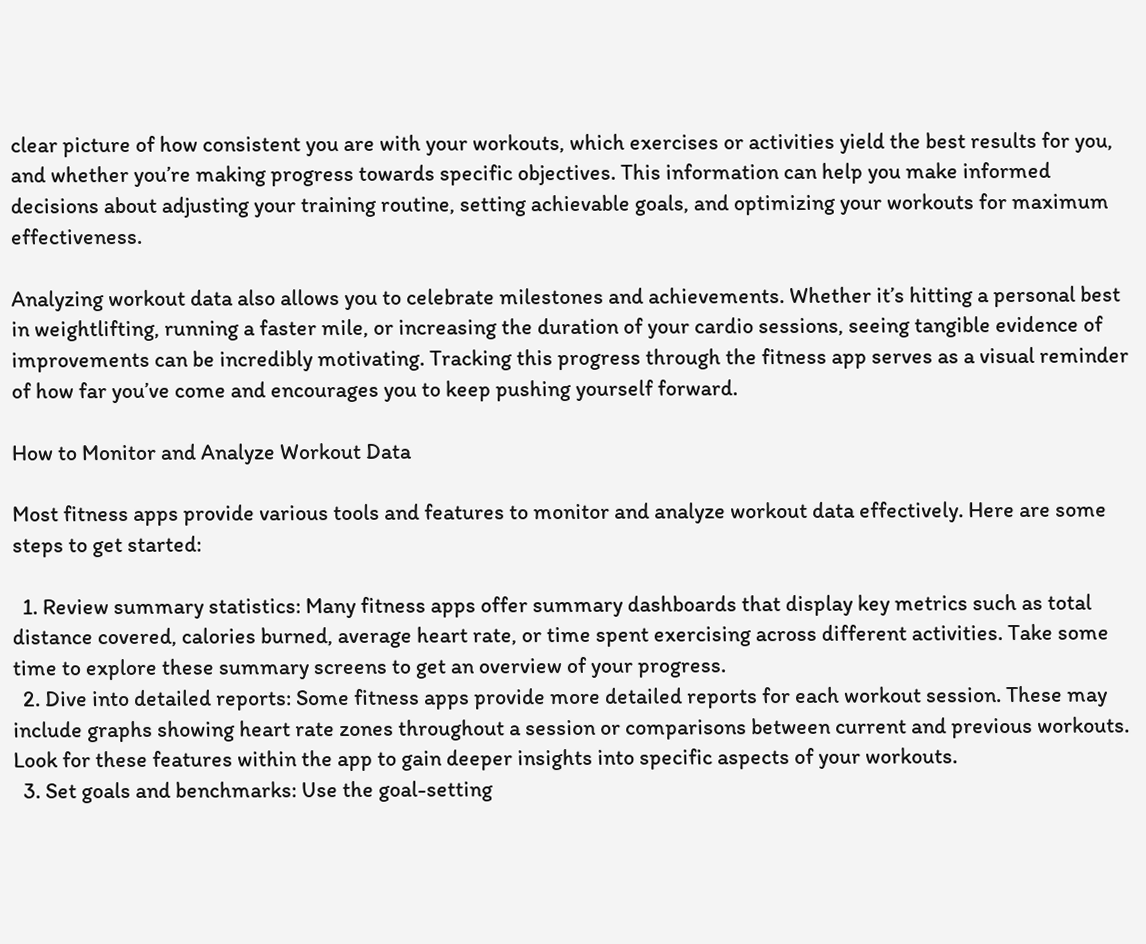clear picture of how consistent you are with your workouts, which exercises or activities yield the best results for you, and whether you’re making progress towards specific objectives. This information can help you make informed decisions about adjusting your training routine, setting achievable goals, and optimizing your workouts for maximum effectiveness.

Analyzing workout data also allows you to celebrate milestones and achievements. Whether it’s hitting a personal best in weightlifting, running a faster mile, or increasing the duration of your cardio sessions, seeing tangible evidence of improvements can be incredibly motivating. Tracking this progress through the fitness app serves as a visual reminder of how far you’ve come and encourages you to keep pushing yourself forward.

How to Monitor and Analyze Workout Data

Most fitness apps provide various tools and features to monitor and analyze workout data effectively. Here are some steps to get started:

  1. Review summary statistics: Many fitness apps offer summary dashboards that display key metrics such as total distance covered, calories burned, average heart rate, or time spent exercising across different activities. Take some time to explore these summary screens to get an overview of your progress.
  2. Dive into detailed reports: Some fitness apps provide more detailed reports for each workout session. These may include graphs showing heart rate zones throughout a session or comparisons between current and previous workouts. Look for these features within the app to gain deeper insights into specific aspects of your workouts.
  3. Set goals and benchmarks: Use the goal-setting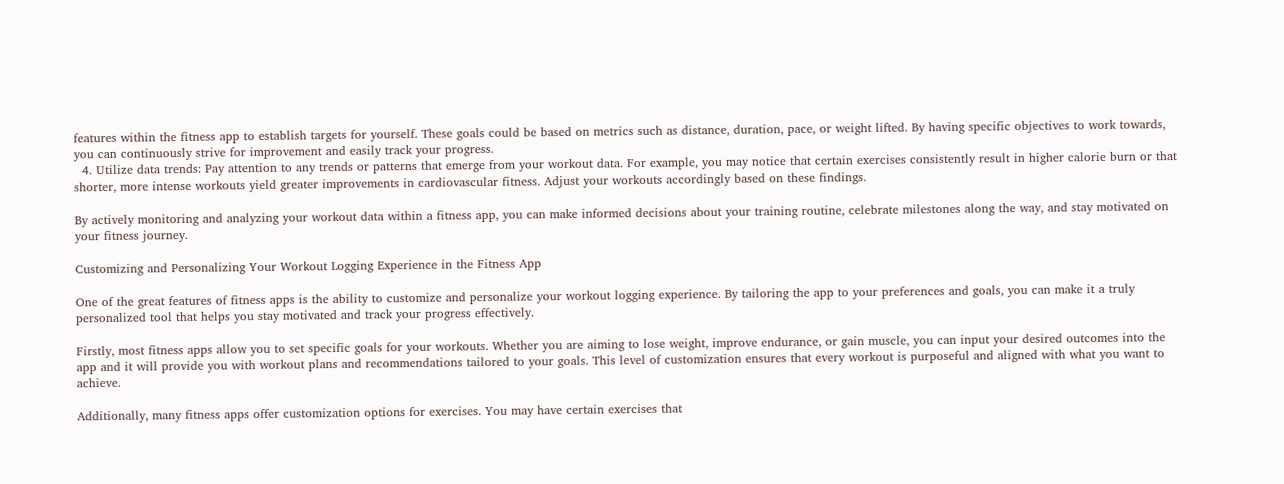features within the fitness app to establish targets for yourself. These goals could be based on metrics such as distance, duration, pace, or weight lifted. By having specific objectives to work towards, you can continuously strive for improvement and easily track your progress.
  4. Utilize data trends: Pay attention to any trends or patterns that emerge from your workout data. For example, you may notice that certain exercises consistently result in higher calorie burn or that shorter, more intense workouts yield greater improvements in cardiovascular fitness. Adjust your workouts accordingly based on these findings.

By actively monitoring and analyzing your workout data within a fitness app, you can make informed decisions about your training routine, celebrate milestones along the way, and stay motivated on your fitness journey.

Customizing and Personalizing Your Workout Logging Experience in the Fitness App

One of the great features of fitness apps is the ability to customize and personalize your workout logging experience. By tailoring the app to your preferences and goals, you can make it a truly personalized tool that helps you stay motivated and track your progress effectively.

Firstly, most fitness apps allow you to set specific goals for your workouts. Whether you are aiming to lose weight, improve endurance, or gain muscle, you can input your desired outcomes into the app and it will provide you with workout plans and recommendations tailored to your goals. This level of customization ensures that every workout is purposeful and aligned with what you want to achieve.

Additionally, many fitness apps offer customization options for exercises. You may have certain exercises that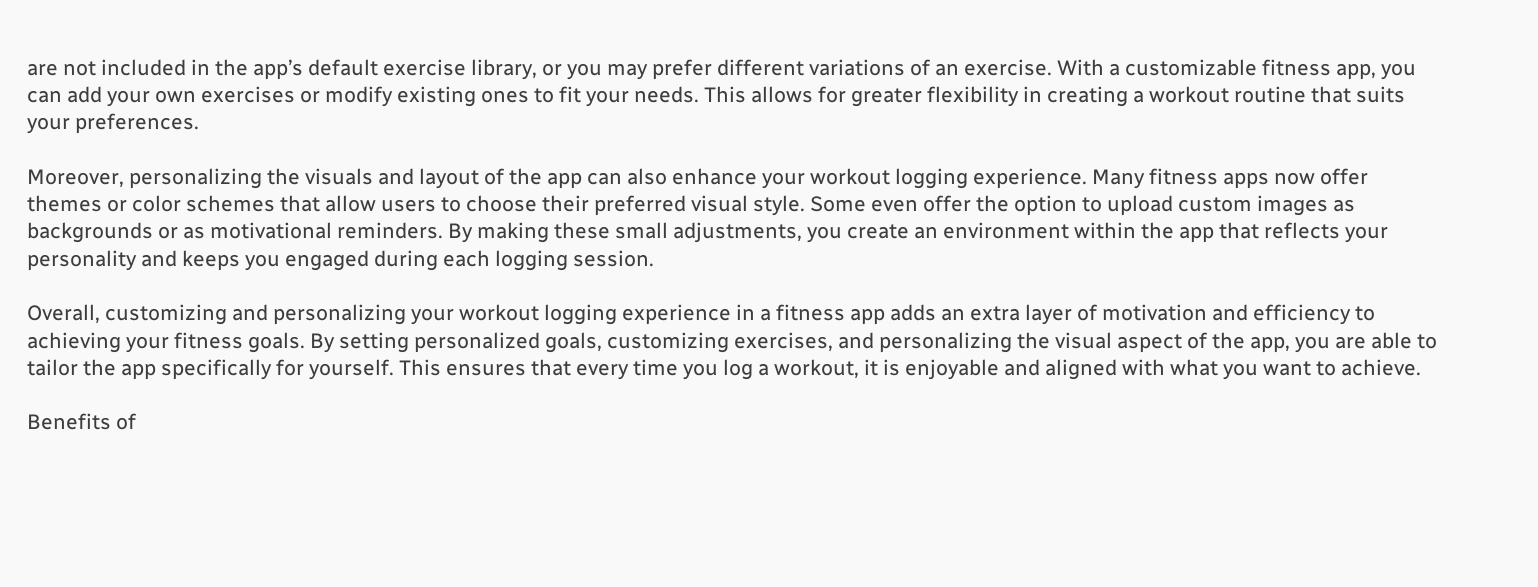are not included in the app’s default exercise library, or you may prefer different variations of an exercise. With a customizable fitness app, you can add your own exercises or modify existing ones to fit your needs. This allows for greater flexibility in creating a workout routine that suits your preferences.

Moreover, personalizing the visuals and layout of the app can also enhance your workout logging experience. Many fitness apps now offer themes or color schemes that allow users to choose their preferred visual style. Some even offer the option to upload custom images as backgrounds or as motivational reminders. By making these small adjustments, you create an environment within the app that reflects your personality and keeps you engaged during each logging session.

Overall, customizing and personalizing your workout logging experience in a fitness app adds an extra layer of motivation and efficiency to achieving your fitness goals. By setting personalized goals, customizing exercises, and personalizing the visual aspect of the app, you are able to tailor the app specifically for yourself. This ensures that every time you log a workout, it is enjoyable and aligned with what you want to achieve.

Benefits of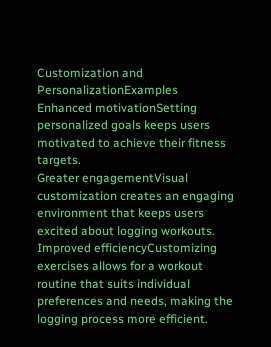Customization and PersonalizationExamples
Enhanced motivationSetting personalized goals keeps users motivated to achieve their fitness targets.
Greater engagementVisual customization creates an engaging environment that keeps users excited about logging workouts.
Improved efficiencyCustomizing exercises allows for a workout routine that suits individual preferences and needs, making the logging process more efficient.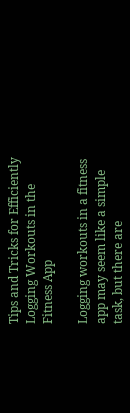Tips and Tricks for Efficiently Logging Workouts in the Fitness App

Logging workouts in a fitness app may seem like a simple task, but there are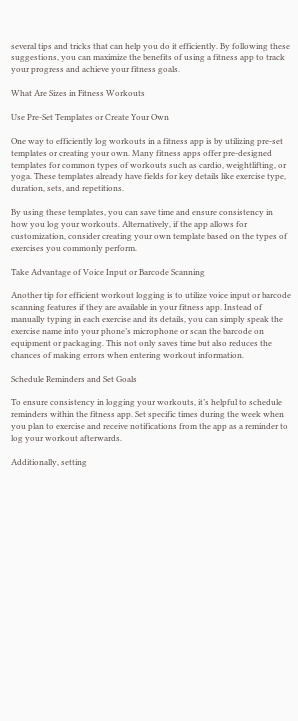several tips and tricks that can help you do it efficiently. By following these suggestions, you can maximize the benefits of using a fitness app to track your progress and achieve your fitness goals.

What Are Sizes in Fitness Workouts

Use Pre-Set Templates or Create Your Own

One way to efficiently log workouts in a fitness app is by utilizing pre-set templates or creating your own. Many fitness apps offer pre-designed templates for common types of workouts such as cardio, weightlifting, or yoga. These templates already have fields for key details like exercise type, duration, sets, and repetitions.

By using these templates, you can save time and ensure consistency in how you log your workouts. Alternatively, if the app allows for customization, consider creating your own template based on the types of exercises you commonly perform.

Take Advantage of Voice Input or Barcode Scanning

Another tip for efficient workout logging is to utilize voice input or barcode scanning features if they are available in your fitness app. Instead of manually typing in each exercise and its details, you can simply speak the exercise name into your phone’s microphone or scan the barcode on equipment or packaging. This not only saves time but also reduces the chances of making errors when entering workout information.

Schedule Reminders and Set Goals

To ensure consistency in logging your workouts, it’s helpful to schedule reminders within the fitness app. Set specific times during the week when you plan to exercise and receive notifications from the app as a reminder to log your workout afterwards.

Additionally, setting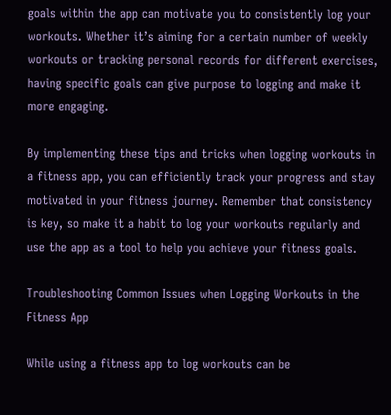goals within the app can motivate you to consistently log your workouts. Whether it’s aiming for a certain number of weekly workouts or tracking personal records for different exercises, having specific goals can give purpose to logging and make it more engaging.

By implementing these tips and tricks when logging workouts in a fitness app, you can efficiently track your progress and stay motivated in your fitness journey. Remember that consistency is key, so make it a habit to log your workouts regularly and use the app as a tool to help you achieve your fitness goals.

Troubleshooting Common Issues when Logging Workouts in the Fitness App

While using a fitness app to log workouts can be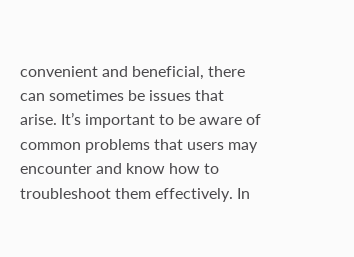convenient and beneficial, there can sometimes be issues that arise. It’s important to be aware of common problems that users may encounter and know how to troubleshoot them effectively. In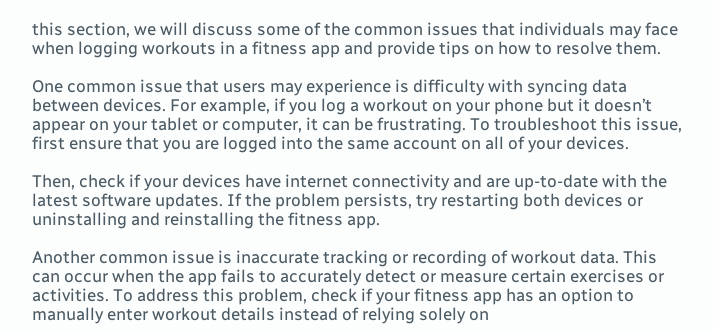this section, we will discuss some of the common issues that individuals may face when logging workouts in a fitness app and provide tips on how to resolve them.

One common issue that users may experience is difficulty with syncing data between devices. For example, if you log a workout on your phone but it doesn’t appear on your tablet or computer, it can be frustrating. To troubleshoot this issue, first ensure that you are logged into the same account on all of your devices.

Then, check if your devices have internet connectivity and are up-to-date with the latest software updates. If the problem persists, try restarting both devices or uninstalling and reinstalling the fitness app.

Another common issue is inaccurate tracking or recording of workout data. This can occur when the app fails to accurately detect or measure certain exercises or activities. To address this problem, check if your fitness app has an option to manually enter workout details instead of relying solely on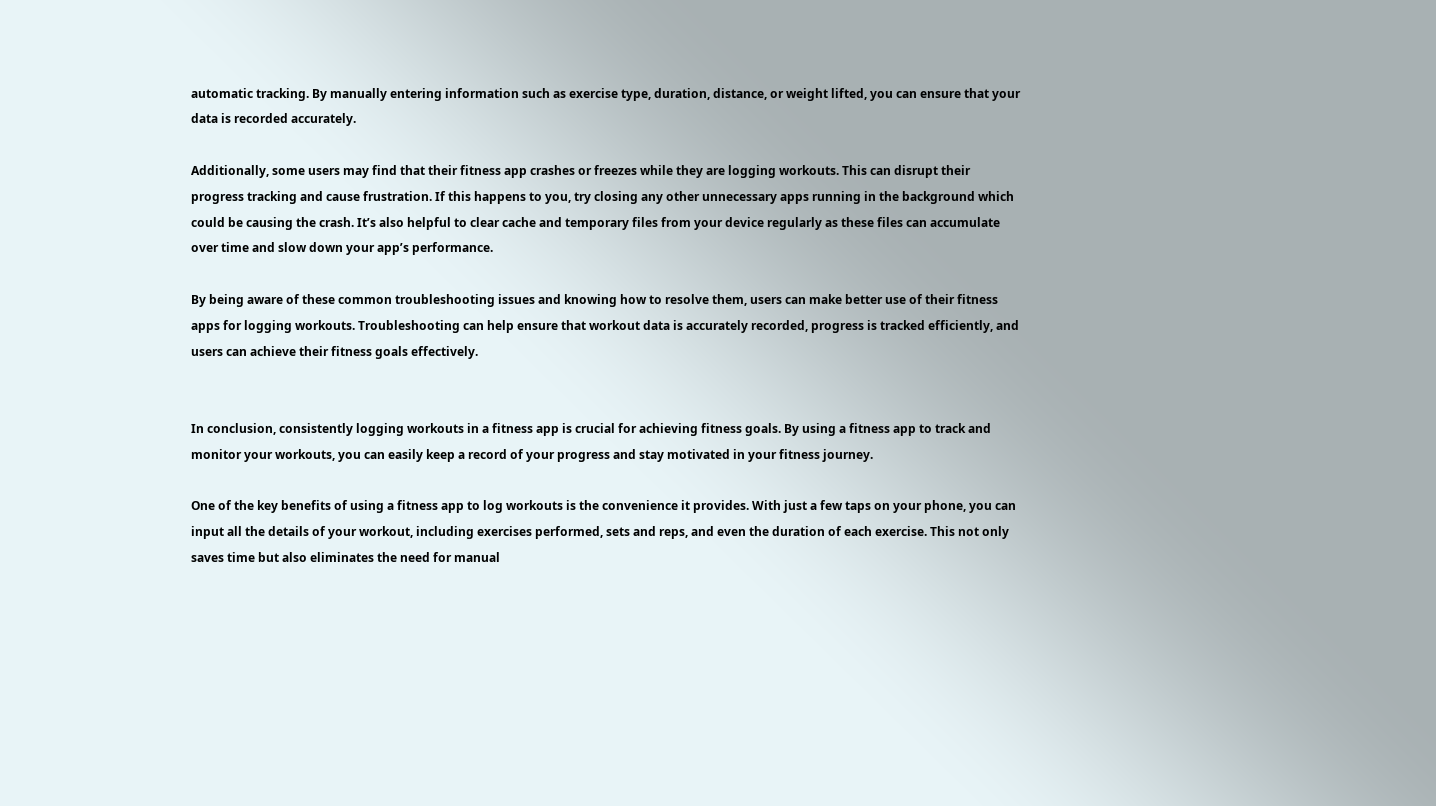automatic tracking. By manually entering information such as exercise type, duration, distance, or weight lifted, you can ensure that your data is recorded accurately.

Additionally, some users may find that their fitness app crashes or freezes while they are logging workouts. This can disrupt their progress tracking and cause frustration. If this happens to you, try closing any other unnecessary apps running in the background which could be causing the crash. It’s also helpful to clear cache and temporary files from your device regularly as these files can accumulate over time and slow down your app’s performance.

By being aware of these common troubleshooting issues and knowing how to resolve them, users can make better use of their fitness apps for logging workouts. Troubleshooting can help ensure that workout data is accurately recorded, progress is tracked efficiently, and users can achieve their fitness goals effectively.


In conclusion, consistently logging workouts in a fitness app is crucial for achieving fitness goals. By using a fitness app to track and monitor your workouts, you can easily keep a record of your progress and stay motivated in your fitness journey.

One of the key benefits of using a fitness app to log workouts is the convenience it provides. With just a few taps on your phone, you can input all the details of your workout, including exercises performed, sets and reps, and even the duration of each exercise. This not only saves time but also eliminates the need for manual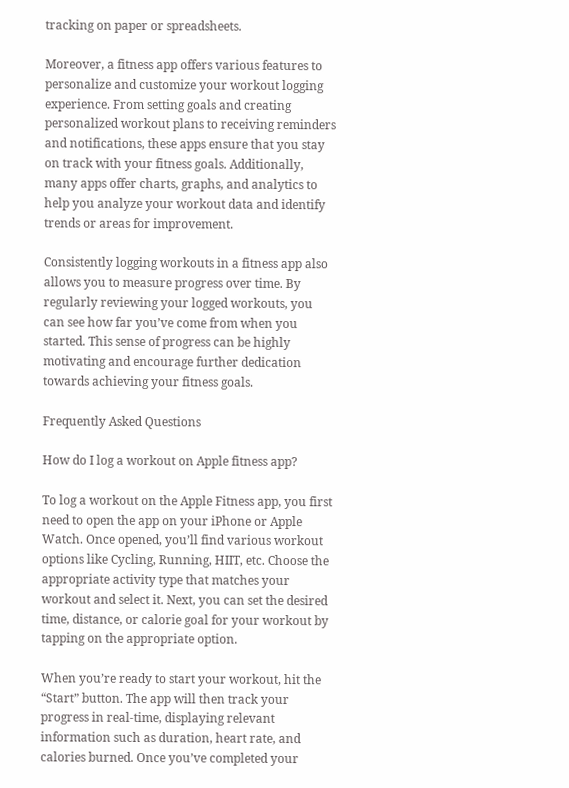tracking on paper or spreadsheets.

Moreover, a fitness app offers various features to personalize and customize your workout logging experience. From setting goals and creating personalized workout plans to receiving reminders and notifications, these apps ensure that you stay on track with your fitness goals. Additionally, many apps offer charts, graphs, and analytics to help you analyze your workout data and identify trends or areas for improvement.

Consistently logging workouts in a fitness app also allows you to measure progress over time. By regularly reviewing your logged workouts, you can see how far you’ve come from when you started. This sense of progress can be highly motivating and encourage further dedication towards achieving your fitness goals.

Frequently Asked Questions

How do I log a workout on Apple fitness app?

To log a workout on the Apple Fitness app, you first need to open the app on your iPhone or Apple Watch. Once opened, you’ll find various workout options like Cycling, Running, HIIT, etc. Choose the appropriate activity type that matches your workout and select it. Next, you can set the desired time, distance, or calorie goal for your workout by tapping on the appropriate option.

When you’re ready to start your workout, hit the “Start” button. The app will then track your progress in real-time, displaying relevant information such as duration, heart rate, and calories burned. Once you’ve completed your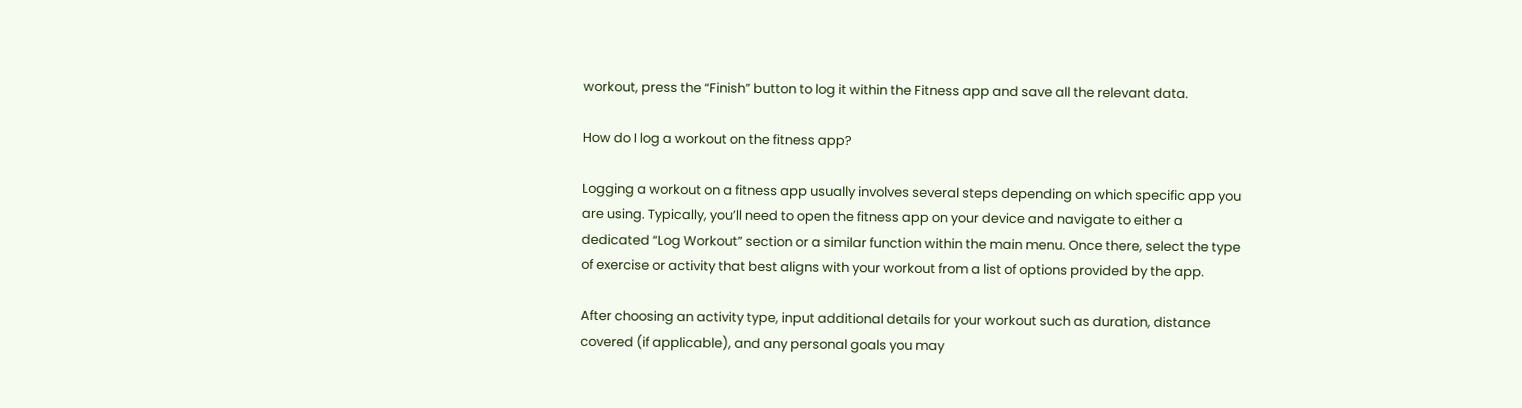workout, press the “Finish” button to log it within the Fitness app and save all the relevant data.

How do I log a workout on the fitness app?

Logging a workout on a fitness app usually involves several steps depending on which specific app you are using. Typically, you’ll need to open the fitness app on your device and navigate to either a dedicated “Log Workout” section or a similar function within the main menu. Once there, select the type of exercise or activity that best aligns with your workout from a list of options provided by the app.

After choosing an activity type, input additional details for your workout such as duration, distance covered (if applicable), and any personal goals you may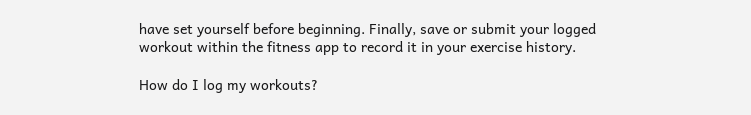have set yourself before beginning. Finally, save or submit your logged workout within the fitness app to record it in your exercise history.

How do I log my workouts?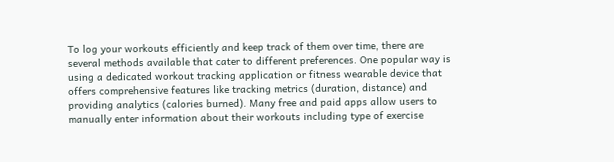To log your workouts efficiently and keep track of them over time, there are several methods available that cater to different preferences. One popular way is using a dedicated workout tracking application or fitness wearable device that offers comprehensive features like tracking metrics (duration, distance) and providing analytics (calories burned). Many free and paid apps allow users to manually enter information about their workouts including type of exercise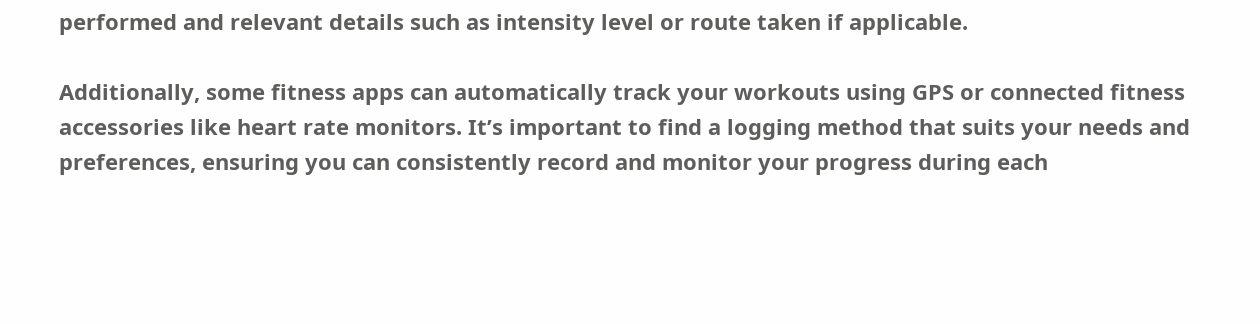performed and relevant details such as intensity level or route taken if applicable.

Additionally, some fitness apps can automatically track your workouts using GPS or connected fitness accessories like heart rate monitors. It’s important to find a logging method that suits your needs and preferences, ensuring you can consistently record and monitor your progress during each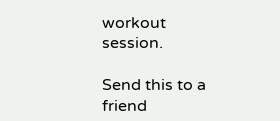workout session.

Send this to a friend